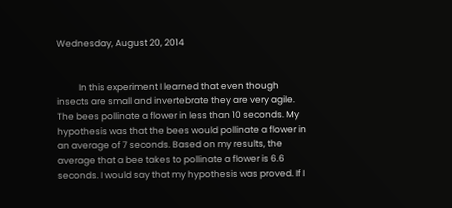Wednesday, August 20, 2014


           In this experiment I learned that even though insects are small and invertebrate they are very agile. The bees pollinate a flower in less than 10 seconds. My hypothesis was that the bees would pollinate a flower in an average of 7 seconds. Based on my results, the average that a bee takes to pollinate a flower is 6.6 seconds. I would say that my hypothesis was proved. If I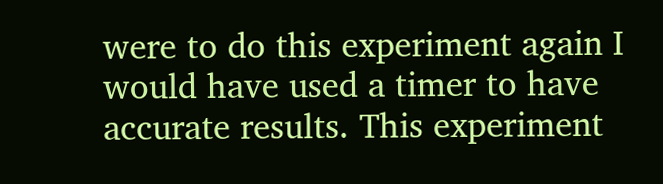were to do this experiment again I would have used a timer to have accurate results. This experiment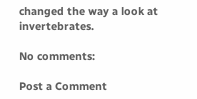changed the way a look at invertebrates.

No comments:

Post a Comment